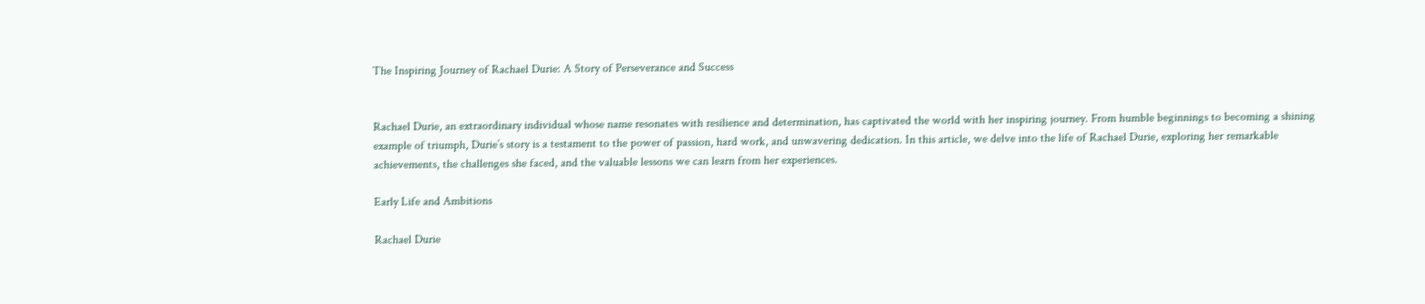The Inspiring Journey of Rachael Durie: A Story of Perseverance and Success


Rachael Durie, an extraordinary individual whose name resonates with resilience and determination, has captivated the world with her inspiring journey. From humble beginnings to becoming a shining example of triumph, Durie’s story is a testament to the power of passion, hard work, and unwavering dedication. In this article, we delve into the life of Rachael Durie, exploring her remarkable achievements, the challenges she faced, and the valuable lessons we can learn from her experiences.

Early Life and Ambitions

Rachael Durie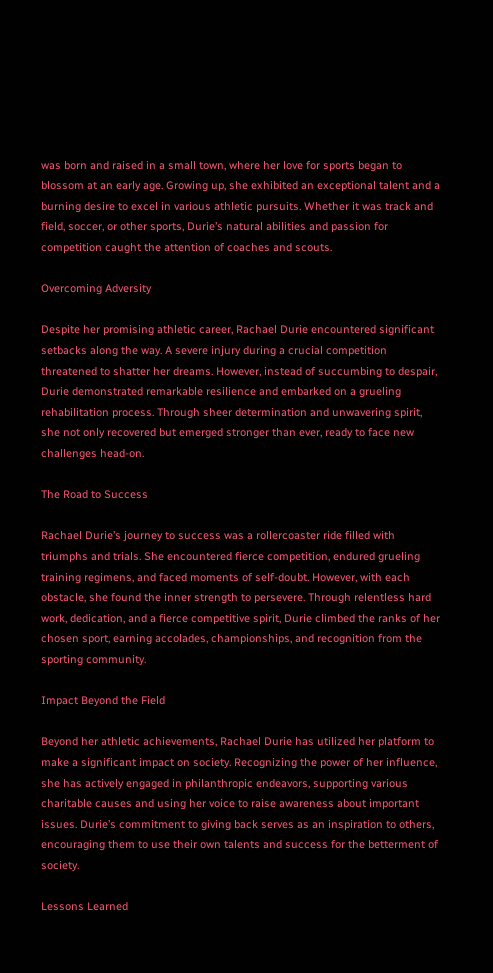was born and raised in a small town, where her love for sports began to blossom at an early age. Growing up, she exhibited an exceptional talent and a burning desire to excel in various athletic pursuits. Whether it was track and field, soccer, or other sports, Durie’s natural abilities and passion for competition caught the attention of coaches and scouts.

Overcoming Adversity

Despite her promising athletic career, Rachael Durie encountered significant setbacks along the way. A severe injury during a crucial competition threatened to shatter her dreams. However, instead of succumbing to despair, Durie demonstrated remarkable resilience and embarked on a grueling rehabilitation process. Through sheer determination and unwavering spirit, she not only recovered but emerged stronger than ever, ready to face new challenges head-on.

The Road to Success

Rachael Durie’s journey to success was a rollercoaster ride filled with triumphs and trials. She encountered fierce competition, endured grueling training regimens, and faced moments of self-doubt. However, with each obstacle, she found the inner strength to persevere. Through relentless hard work, dedication, and a fierce competitive spirit, Durie climbed the ranks of her chosen sport, earning accolades, championships, and recognition from the sporting community.

Impact Beyond the Field

Beyond her athletic achievements, Rachael Durie has utilized her platform to make a significant impact on society. Recognizing the power of her influence, she has actively engaged in philanthropic endeavors, supporting various charitable causes and using her voice to raise awareness about important issues. Durie’s commitment to giving back serves as an inspiration to others, encouraging them to use their own talents and success for the betterment of society.

Lessons Learned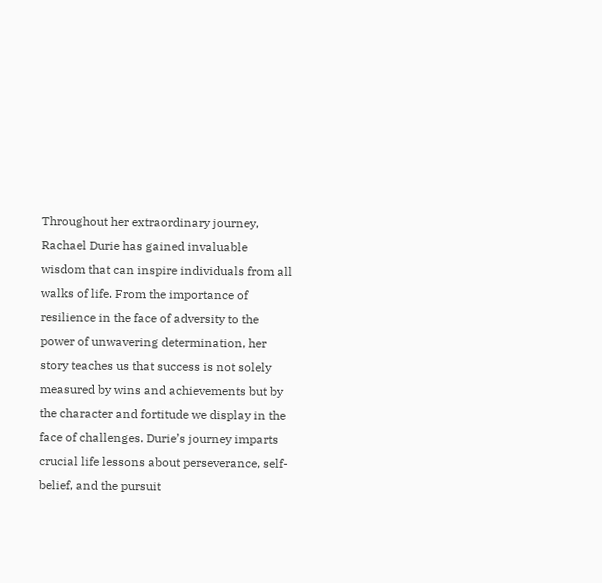Throughout her extraordinary journey, Rachael Durie has gained invaluable wisdom that can inspire individuals from all walks of life. From the importance of resilience in the face of adversity to the power of unwavering determination, her story teaches us that success is not solely measured by wins and achievements but by the character and fortitude we display in the face of challenges. Durie’s journey imparts crucial life lessons about perseverance, self-belief, and the pursuit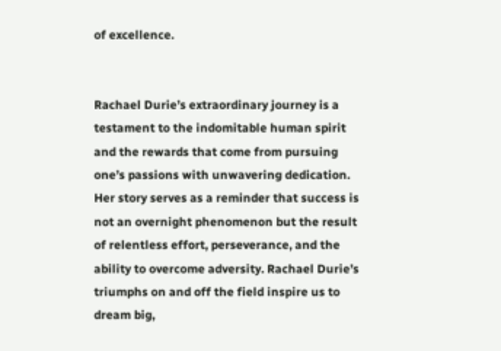of excellence.


Rachael Durie’s extraordinary journey is a testament to the indomitable human spirit and the rewards that come from pursuing one’s passions with unwavering dedication. Her story serves as a reminder that success is not an overnight phenomenon but the result of relentless effort, perseverance, and the ability to overcome adversity. Rachael Durie’s triumphs on and off the field inspire us to dream big,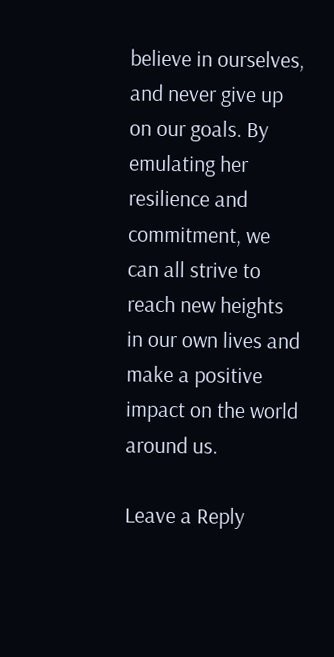believe in ourselves, and never give up on our goals. By emulating her resilience and commitment, we can all strive to reach new heights in our own lives and make a positive impact on the world around us.

Leave a Reply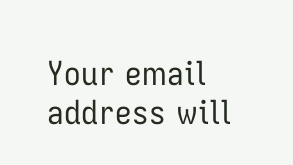Your email address will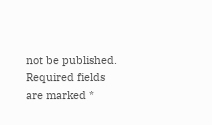not be published. Required fields are marked *